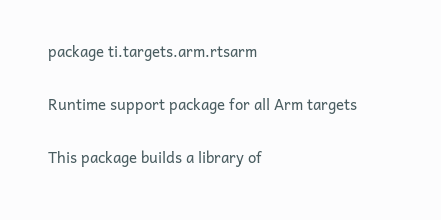package ti.targets.arm.rtsarm

Runtime support package for all Arm targets

This package builds a library of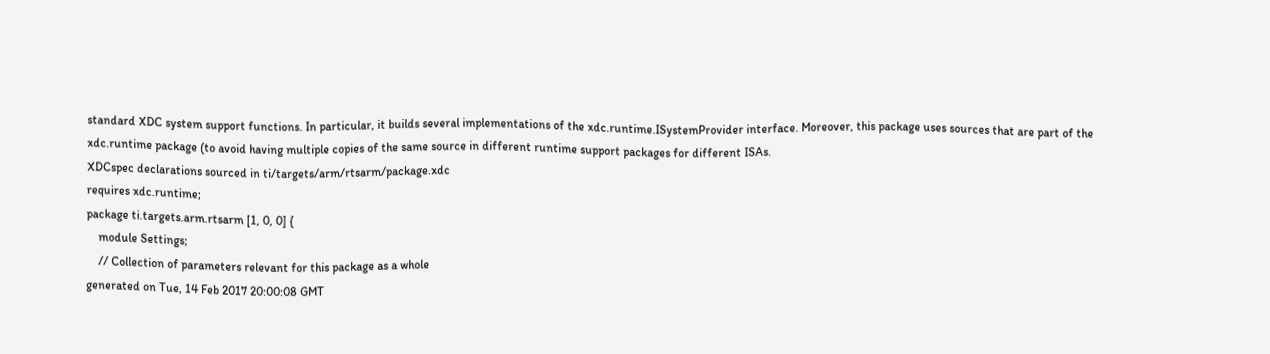standard XDC system support functions. In particular, it builds several implementations of the xdc.runtime.ISystemProvider interface. Moreover, this package uses sources that are part of the xdc.runtime package (to avoid having multiple copies of the same source in different runtime support packages for different ISAs.
XDCspec declarations sourced in ti/targets/arm/rtsarm/package.xdc
requires xdc.runtime;
package ti.targets.arm.rtsarm [1, 0, 0] {
    module Settings;
    // Collection of parameters relevant for this package as a whole
generated on Tue, 14 Feb 2017 20:00:08 GMT